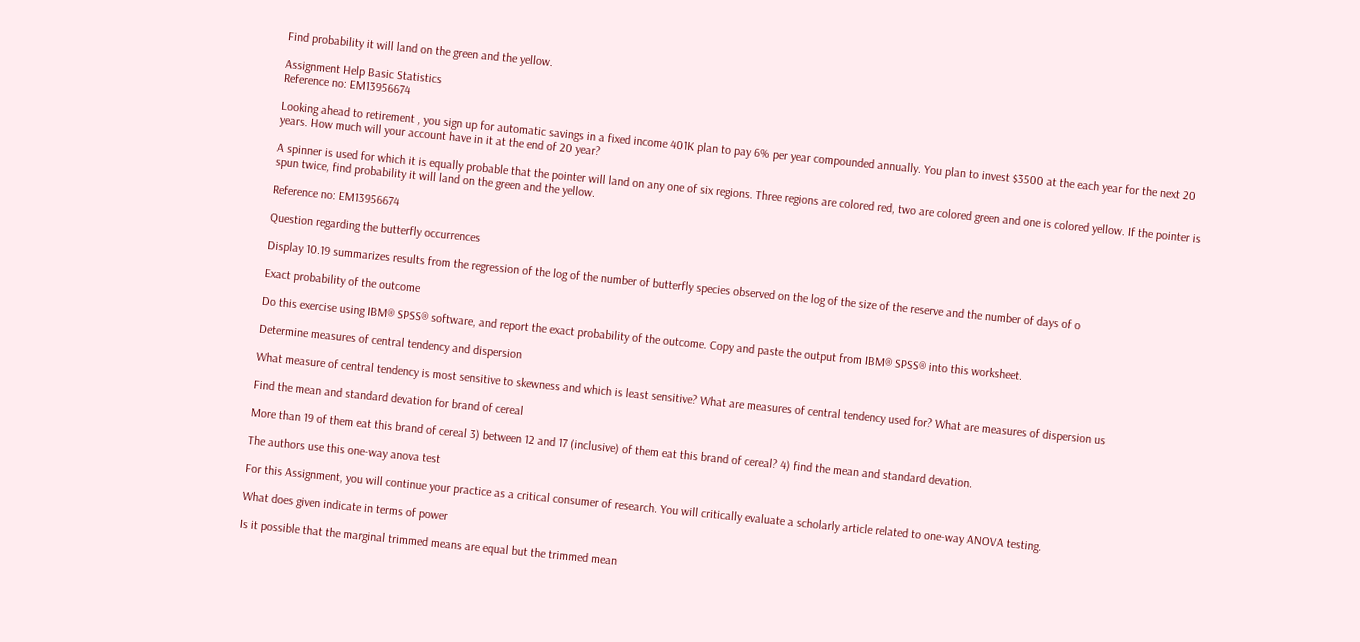Find probability it will land on the green and the yellow.

Assignment Help Basic Statistics
Reference no: EM13956674

Looking ahead to retirement , you sign up for automatic savings in a fixed income 401K plan to pay 6% per year compounded annually. You plan to invest $3500 at the each year for the next 20 years. How much will your account have in it at the end of 20 year?

A spinner is used for which it is equally probable that the pointer will land on any one of six regions. Three regions are colored red, two are colored green and one is colored yellow. If the pointer is spun twice, find probability it will land on the green and the yellow.

Reference no: EM13956674

Question regarding the butterfly occurrences

Display 10.19 summarizes results from the regression of the log of the number of butterfly species observed on the log of the size of the reserve and the number of days of o

Exact probability of the outcome

Do this exercise using IBM® SPSS® software, and report the exact probability of the outcome. Copy and paste the output from IBM® SPSS® into this worksheet.

Determine measures of central tendency and dispersion

What measure of central tendency is most sensitive to skewness and which is least sensitive? What are measures of central tendency used for? What are measures of dispersion us

Find the mean and standard devation for brand of cereal

More than 19 of them eat this brand of cereal 3) between 12 and 17 (inclusive) of them eat this brand of cereal? 4) find the mean and standard devation.

The authors use this one-way anova test

For this Assignment, you will continue your practice as a critical consumer of research. You will critically evaluate a scholarly article related to one-way ANOVA testing.

What does given indicate in terms of power

Is it possible that the marginal trimmed means are equal but the trimmed mean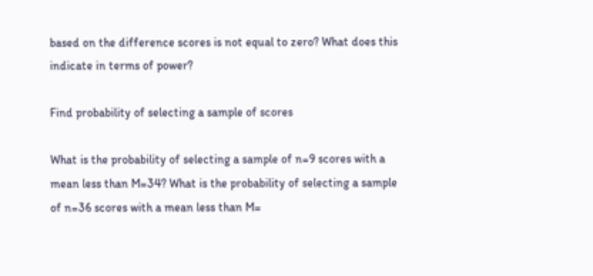based on the difference scores is not equal to zero? What does this indicate in terms of power?

Find probability of selecting a sample of scores

What is the probability of selecting a sample of n=9 scores with a mean less than M=34? What is the probability of selecting a sample of n=36 scores with a mean less than M=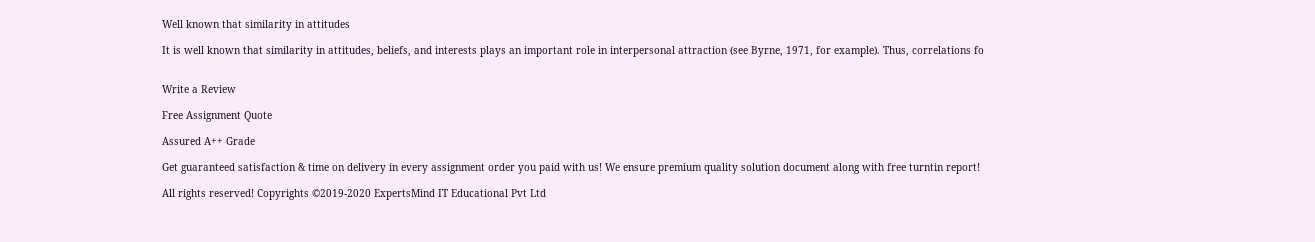Well known that similarity in attitudes

It is well known that similarity in attitudes, beliefs, and interests plays an important role in interpersonal attraction (see Byrne, 1971, for example). Thus, correlations fo


Write a Review

Free Assignment Quote

Assured A++ Grade

Get guaranteed satisfaction & time on delivery in every assignment order you paid with us! We ensure premium quality solution document along with free turntin report!

All rights reserved! Copyrights ©2019-2020 ExpertsMind IT Educational Pvt Ltd